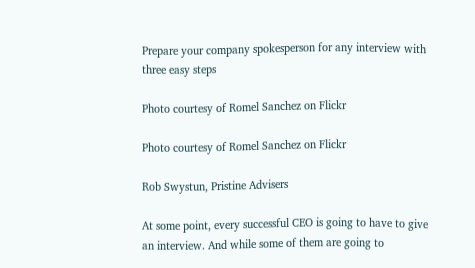Prepare your company spokesperson for any interview with three easy steps

Photo courtesy of Romel Sanchez on Flickr

Photo courtesy of Romel Sanchez on Flickr

Rob Swystun, Pristine Advisers

At some point, every successful CEO is going to have to give an interview. And while some of them are going to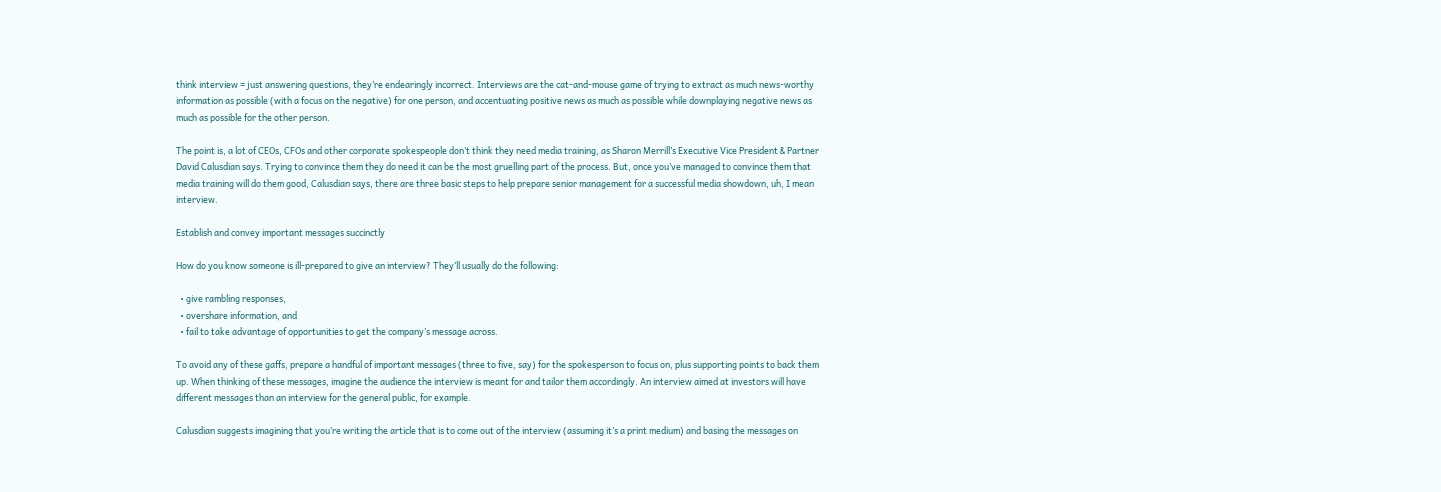think interview = just answering questions, they’re endearingly incorrect. Interviews are the cat-and-mouse game of trying to extract as much news-worthy information as possible (with a focus on the negative) for one person, and accentuating positive news as much as possible while downplaying negative news as much as possible for the other person.

The point is, a lot of CEOs, CFOs and other corporate spokespeople don’t think they need media training, as Sharon Merrill’s Executive Vice President & Partner David Calusdian says. Trying to convince them they do need it can be the most gruelling part of the process. But, once you’ve managed to convince them that media training will do them good, Calusdian says, there are three basic steps to help prepare senior management for a successful media showdown, uh, I mean interview.

Establish and convey important messages succinctly

How do you know someone is ill-prepared to give an interview? They’ll usually do the following:

  • give rambling responses,
  • overshare information, and
  • fail to take advantage of opportunities to get the company’s message across.

To avoid any of these gaffs, prepare a handful of important messages (three to five, say) for the spokesperson to focus on, plus supporting points to back them up. When thinking of these messages, imagine the audience the interview is meant for and tailor them accordingly. An interview aimed at investors will have different messages than an interview for the general public, for example.

Calusdian suggests imagining that you’re writing the article that is to come out of the interview (assuming it’s a print medium) and basing the messages on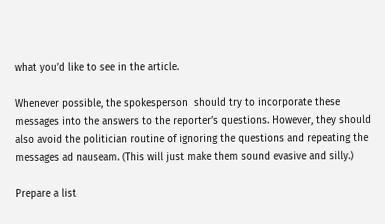what you’d like to see in the article.

Whenever possible, the spokesperson  should try to incorporate these messages into the answers to the reporter’s questions. However, they should also avoid the politician routine of ignoring the questions and repeating the messages ad nauseam. (This will just make them sound evasive and silly.)

Prepare a list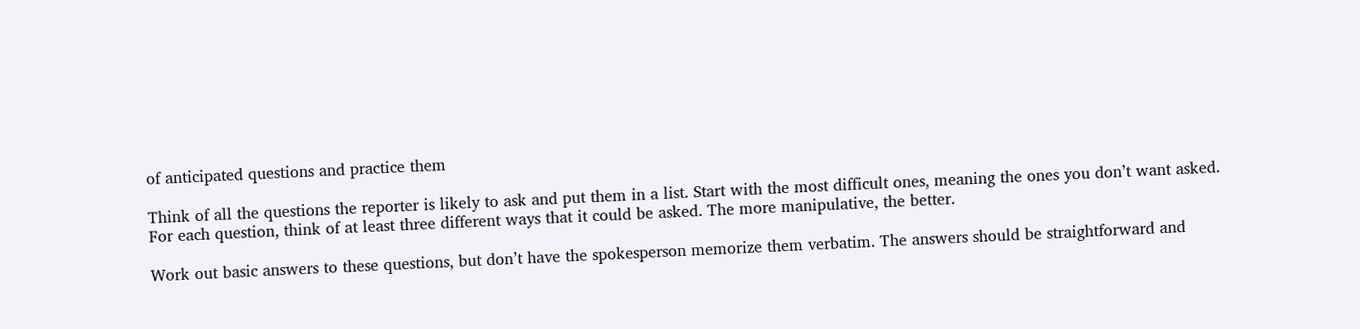of anticipated questions and practice them

Think of all the questions the reporter is likely to ask and put them in a list. Start with the most difficult ones, meaning the ones you don’t want asked. For each question, think of at least three different ways that it could be asked. The more manipulative, the better.

Work out basic answers to these questions, but don’t have the spokesperson memorize them verbatim. The answers should be straightforward and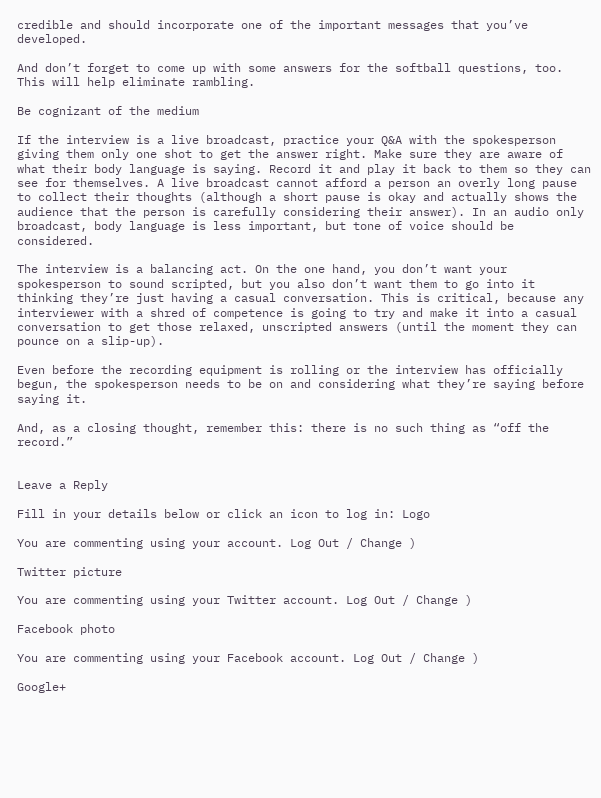credible and should incorporate one of the important messages that you’ve developed.

And don’t forget to come up with some answers for the softball questions, too. This will help eliminate rambling.

Be cognizant of the medium

If the interview is a live broadcast, practice your Q&A with the spokesperson giving them only one shot to get the answer right. Make sure they are aware of what their body language is saying. Record it and play it back to them so they can see for themselves. A live broadcast cannot afford a person an overly long pause to collect their thoughts (although a short pause is okay and actually shows the audience that the person is carefully considering their answer). In an audio only broadcast, body language is less important, but tone of voice should be considered.

The interview is a balancing act. On the one hand, you don’t want your spokesperson to sound scripted, but you also don’t want them to go into it thinking they’re just having a casual conversation. This is critical, because any interviewer with a shred of competence is going to try and make it into a casual conversation to get those relaxed, unscripted answers (until the moment they can pounce on a slip-up).

Even before the recording equipment is rolling or the interview has officially begun, the spokesperson needs to be on and considering what they’re saying before saying it.

And, as a closing thought, remember this: there is no such thing as “off the record.”


Leave a Reply

Fill in your details below or click an icon to log in: Logo

You are commenting using your account. Log Out / Change )

Twitter picture

You are commenting using your Twitter account. Log Out / Change )

Facebook photo

You are commenting using your Facebook account. Log Out / Change )

Google+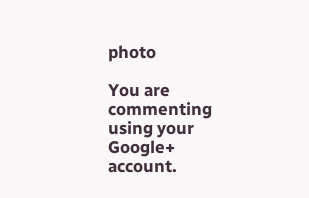photo

You are commenting using your Google+ account.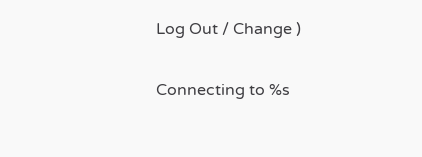Log Out / Change )

Connecting to %s